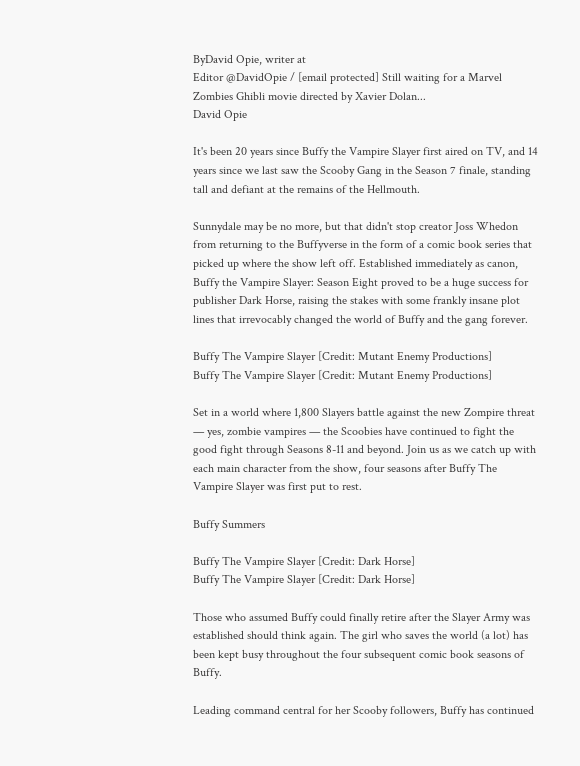ByDavid Opie, writer at
Editor @DavidOpie / [email protected] Still waiting for a Marvel Zombies Ghibli movie directed by Xavier Dolan...
David Opie

It's been 20 years since Buffy the Vampire Slayer first aired on TV, and 14 years since we last saw the Scooby Gang in the Season 7 finale, standing tall and defiant at the remains of the Hellmouth.

Sunnydale may be no more, but that didn't stop creator Joss Whedon from returning to the Buffyverse in the form of a comic book series that picked up where the show left off. Established immediately as canon, Buffy the Vampire Slayer: Season Eight proved to be a huge success for publisher Dark Horse, raising the stakes with some frankly insane plot lines that irrevocably changed the world of Buffy and the gang forever.

Buffy The Vampire Slayer [Credit: Mutant Enemy Productions]
Buffy The Vampire Slayer [Credit: Mutant Enemy Productions]

Set in a world where 1,800 Slayers battle against the new Zompire threat — yes, zombie vampires — the Scoobies have continued to fight the good fight through Seasons 8-11 and beyond. Join us as we catch up with each main character from the show, four seasons after Buffy The Vampire Slayer was first put to rest.

Buffy Summers

Buffy The Vampire Slayer [Credit: Dark Horse]
Buffy The Vampire Slayer [Credit: Dark Horse]

Those who assumed Buffy could finally retire after the Slayer Army was established should think again. The girl who saves the world (a lot) has been kept busy throughout the four subsequent comic book seasons of Buffy.

Leading command central for her Scooby followers, Buffy has continued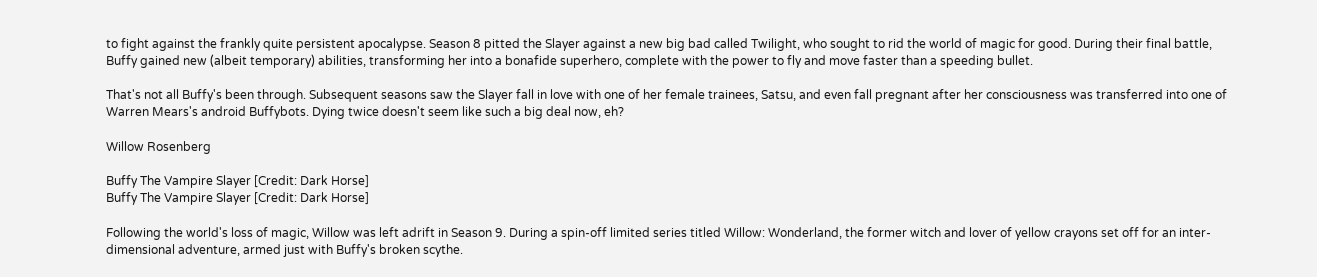to fight against the frankly quite persistent apocalypse. Season 8 pitted the Slayer against a new big bad called Twilight, who sought to rid the world of magic for good. During their final battle, Buffy gained new (albeit temporary) abilities, transforming her into a bonafide superhero, complete with the power to fly and move faster than a speeding bullet.

That's not all Buffy's been through. Subsequent seasons saw the Slayer fall in love with one of her female trainees, Satsu, and even fall pregnant after her consciousness was transferred into one of Warren Mears's android Buffybots. Dying twice doesn't seem like such a big deal now, eh?

Willow Rosenberg

Buffy The Vampire Slayer [Credit: Dark Horse]
Buffy The Vampire Slayer [Credit: Dark Horse]

Following the world's loss of magic, Willow was left adrift in Season 9. During a spin-off limited series titled Willow: Wonderland, the former witch and lover of yellow crayons set off for an inter-dimensional adventure, armed just with Buffy's broken scythe.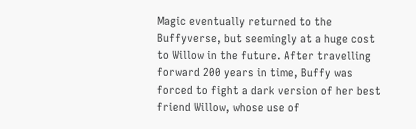Magic eventually returned to the Buffyverse, but seemingly at a huge cost to Willow in the future. After travelling forward 200 years in time, Buffy was forced to fight a dark version of her best friend Willow, whose use of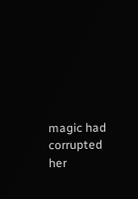magic had corrupted her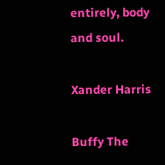entirely, body and soul.

Xander Harris

Buffy The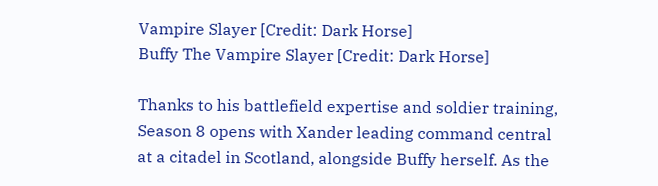Vampire Slayer [Credit: Dark Horse]
Buffy The Vampire Slayer [Credit: Dark Horse]

Thanks to his battlefield expertise and soldier training, Season 8 opens with Xander leading command central at a citadel in Scotland, alongside Buffy herself. As the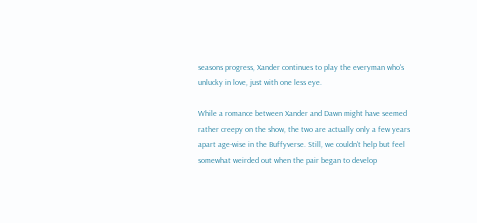seasons progress, Xander continues to play the everyman who's unlucky in love, just with one less eye.

While a romance between Xander and Dawn might have seemed rather creepy on the show, the two are actually only a few years apart age-wise in the Buffyverse. Still, we couldn't help but feel somewhat weirded out when the pair began to develop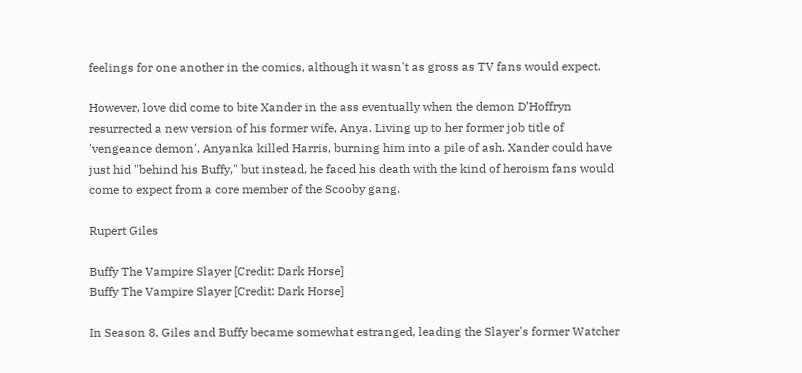feelings for one another in the comics, although it wasn't as gross as TV fans would expect.

However, love did come to bite Xander in the ass eventually when the demon D’Hoffryn resurrected a new version of his former wife, Anya. Living up to her former job title of 'vengeance demon', Anyanka killed Harris, burning him into a pile of ash. Xander could have just hid "behind his Buffy," but instead, he faced his death with the kind of heroism fans would come to expect from a core member of the Scooby gang.

Rupert Giles

Buffy The Vampire Slayer [Credit: Dark Horse]
Buffy The Vampire Slayer [Credit: Dark Horse]

In Season 8, Giles and Buffy became somewhat estranged, leading the Slayer's former Watcher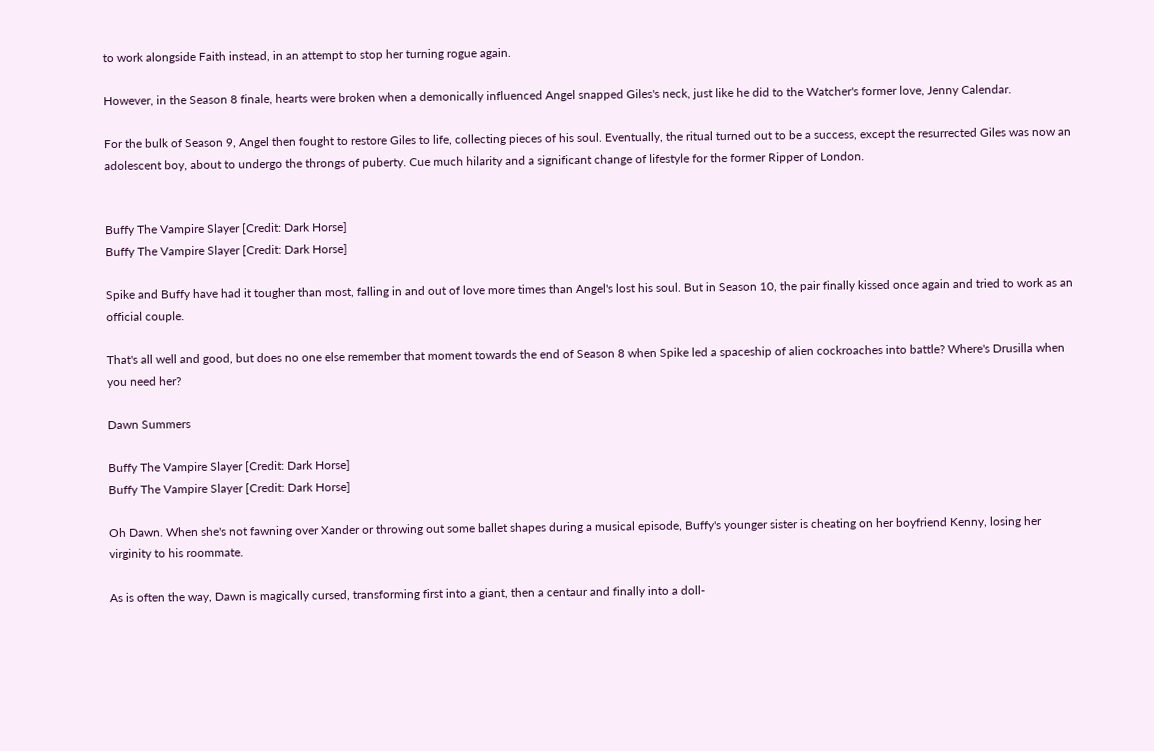to work alongside Faith instead, in an attempt to stop her turning rogue again.

However, in the Season 8 finale, hearts were broken when a demonically influenced Angel snapped Giles's neck, just like he did to the Watcher's former love, Jenny Calendar.

For the bulk of Season 9, Angel then fought to restore Giles to life, collecting pieces of his soul. Eventually, the ritual turned out to be a success, except the resurrected Giles was now an adolescent boy, about to undergo the throngs of puberty. Cue much hilarity and a significant change of lifestyle for the former Ripper of London.


Buffy The Vampire Slayer [Credit: Dark Horse]
Buffy The Vampire Slayer [Credit: Dark Horse]

Spike and Buffy have had it tougher than most, falling in and out of love more times than Angel's lost his soul. But in Season 10, the pair finally kissed once again and tried to work as an official couple.

That's all well and good, but does no one else remember that moment towards the end of Season 8 when Spike led a spaceship of alien cockroaches into battle? Where's Drusilla when you need her?

Dawn Summers

Buffy The Vampire Slayer [Credit: Dark Horse]
Buffy The Vampire Slayer [Credit: Dark Horse]

Oh Dawn. When she's not fawning over Xander or throwing out some ballet shapes during a musical episode, Buffy's younger sister is cheating on her boyfriend Kenny, losing her virginity to his roommate.

As is often the way, Dawn is magically cursed, transforming first into a giant, then a centaur and finally into a doll-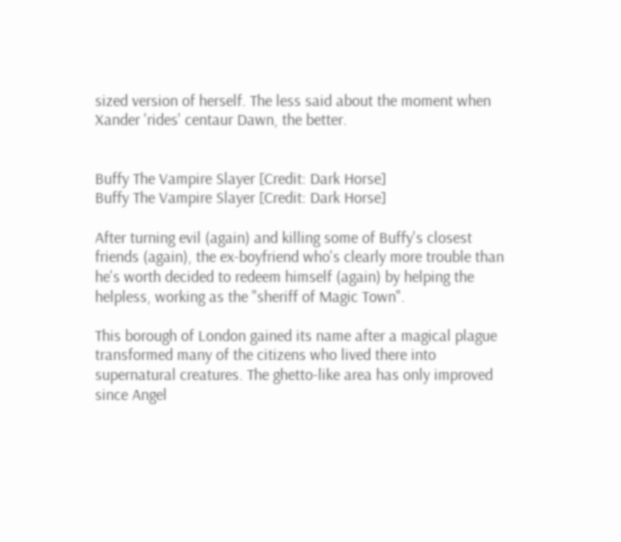sized version of herself. The less said about the moment when Xander 'rides' centaur Dawn, the better.


Buffy The Vampire Slayer [Credit: Dark Horse]
Buffy The Vampire Slayer [Credit: Dark Horse]

After turning evil (again) and killing some of Buffy's closest friends (again), the ex-boyfriend who's clearly more trouble than he's worth decided to redeem himself (again) by helping the helpless, working as the "sheriff of Magic Town".

This borough of London gained its name after a magical plague transformed many of the citizens who lived there into supernatural creatures. The ghetto-like area has only improved since Angel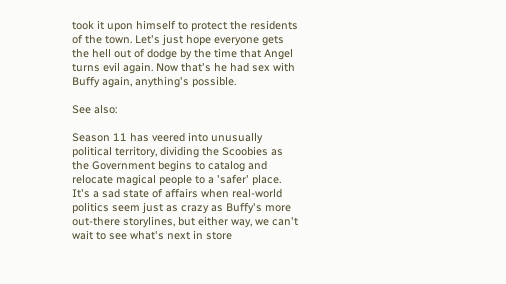took it upon himself to protect the residents of the town. Let's just hope everyone gets the hell out of dodge by the time that Angel turns evil again. Now that's he had sex with Buffy again, anything's possible.

See also:

Season 11 has veered into unusually political territory, dividing the Scoobies as the Government begins to catalog and relocate magical people to a 'safer' place. It's a sad state of affairs when real-world politics seem just as crazy as Buffy's more out-there storylines, but either way, we can't wait to see what's next in store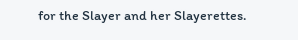for the Slayer and her Slayerettes.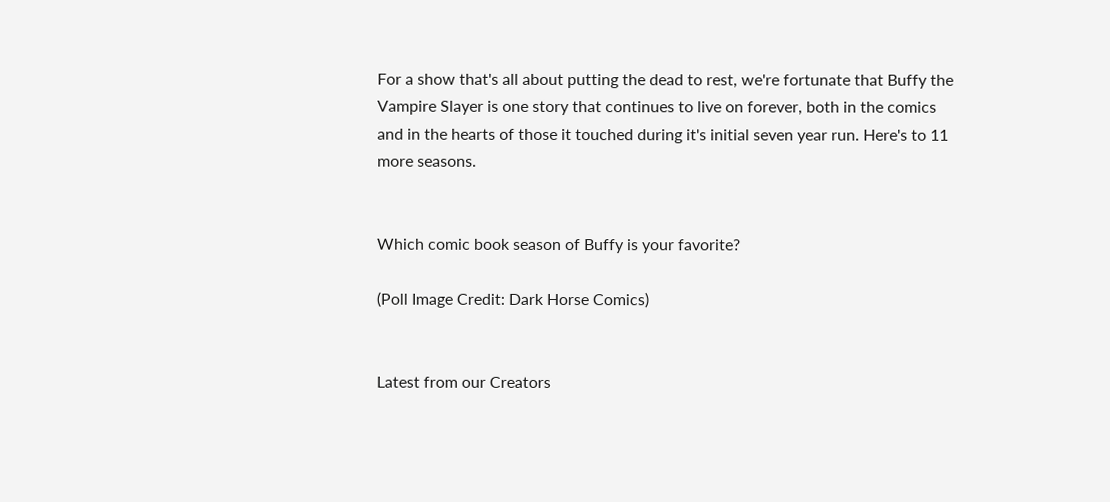For a show that's all about putting the dead to rest, we're fortunate that Buffy the Vampire Slayer is one story that continues to live on forever, both in the comics and in the hearts of those it touched during it's initial seven year run. Here's to 11 more seasons.


Which comic book season of Buffy is your favorite?

(Poll Image Credit: Dark Horse Comics)


Latest from our Creators